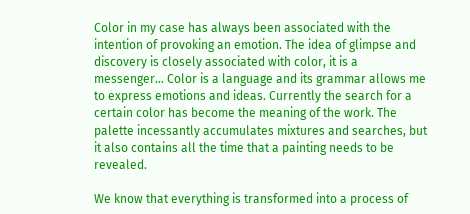Color in my case has always been associated with the intention of provoking an emotion. The idea of glimpse and discovery is closely associated with color, it is a messenger… Color is a language and its grammar allows me to express emotions and ideas. Currently the search for a certain color has become the meaning of the work. The palette incessantly accumulates mixtures and searches, but it also contains all the time that a painting needs to be revealed.

We know that everything is transformed into a process of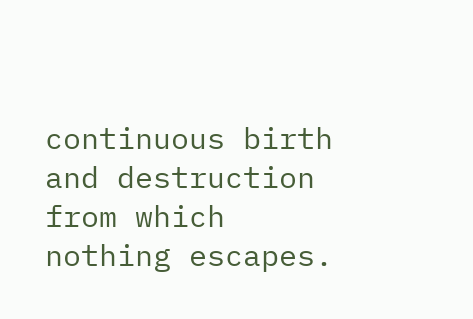continuous birth and destruction from which nothing escapes.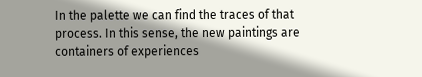In the palette we can find the traces of that process. In this sense, the new paintings are containers of experiences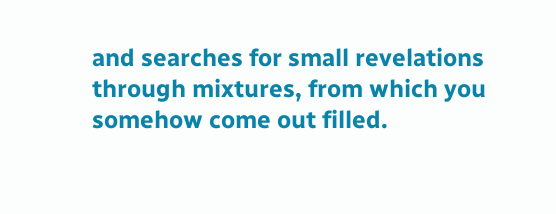and searches for small revelations through mixtures, from which you somehow come out filled.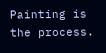Painting is the process.